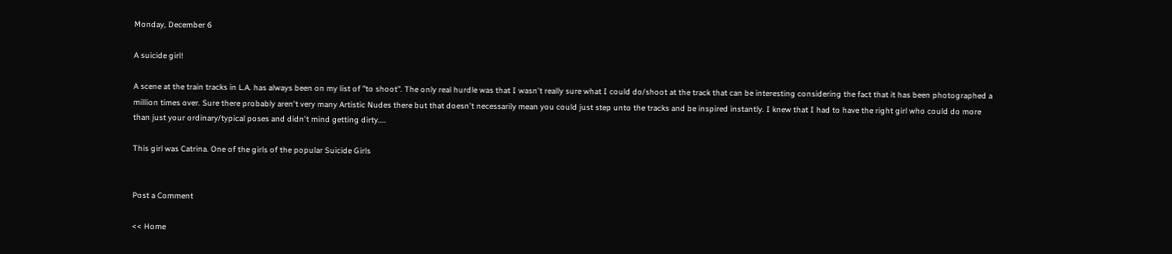Monday, December 6

A suicide girl!

A scene at the train tracks in L.A. has always been on my list of "to shoot". The only real hurdle was that I wasn't really sure what I could do/shoot at the track that can be interesting considering the fact that it has been photographed a million times over. Sure there probably aren't very many Artistic Nudes there but that doesn't necessarily mean you could just step unto the tracks and be inspired instantly. I knew that I had to have the right girl who could do more than just your ordinary/typical poses and didn't mind getting dirty....

This girl was Catrina. One of the girls of the popular Suicide Girls


Post a Comment

<< Home